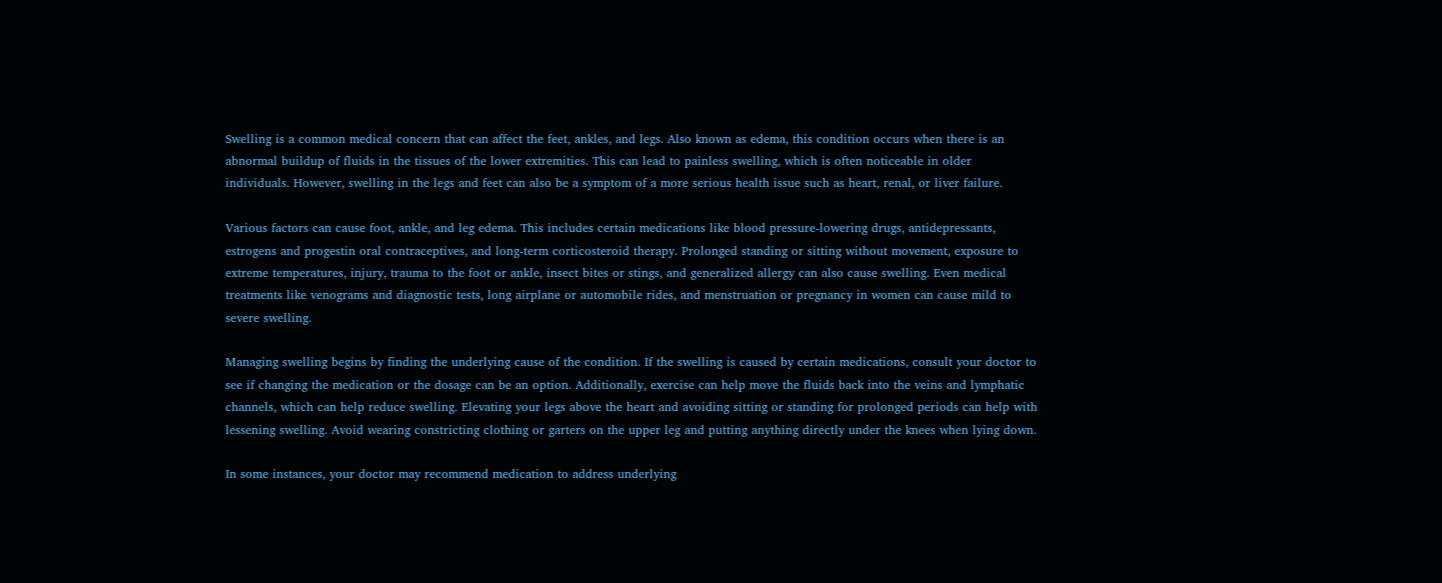Swelling is a common medical concern that can affect the feet, ankles, and legs. Also known as edema, this condition occurs when there is an abnormal buildup of fluids in the tissues of the lower extremities. This can lead to painless swelling, which is often noticeable in older individuals. However, swelling in the legs and feet can also be a symptom of a more serious health issue such as heart, renal, or liver failure.

Various factors can cause foot, ankle, and leg edema. This includes certain medications like blood pressure-lowering drugs, antidepressants, estrogens and progestin oral contraceptives, and long-term corticosteroid therapy. Prolonged standing or sitting without movement, exposure to extreme temperatures, injury, trauma to the foot or ankle, insect bites or stings, and generalized allergy can also cause swelling. Even medical treatments like venograms and diagnostic tests, long airplane or automobile rides, and menstruation or pregnancy in women can cause mild to severe swelling.

Managing swelling begins by finding the underlying cause of the condition. If the swelling is caused by certain medications, consult your doctor to see if changing the medication or the dosage can be an option. Additionally, exercise can help move the fluids back into the veins and lymphatic channels, which can help reduce swelling. Elevating your legs above the heart and avoiding sitting or standing for prolonged periods can help with lessening swelling. Avoid wearing constricting clothing or garters on the upper leg and putting anything directly under the knees when lying down.

In some instances, your doctor may recommend medication to address underlying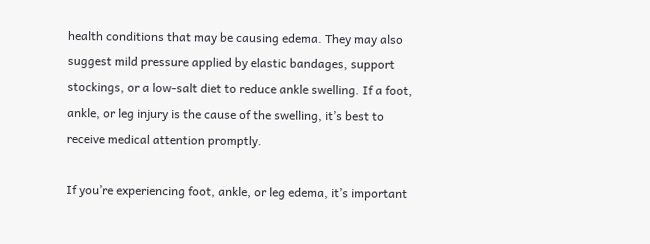health conditions that may be causing edema. They may also suggest mild pressure applied by elastic bandages, support stockings, or a low-salt diet to reduce ankle swelling. If a foot, ankle, or leg injury is the cause of the swelling, it’s best to receive medical attention promptly.

If you’re experiencing foot, ankle, or leg edema, it’s important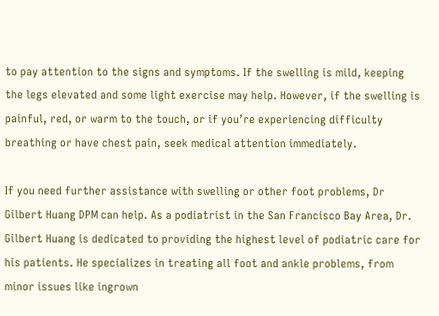to pay attention to the signs and symptoms. If the swelling is mild, keeping the legs elevated and some light exercise may help. However, if the swelling is painful, red, or warm to the touch, or if you’re experiencing difficulty breathing or have chest pain, seek medical attention immediately.

If you need further assistance with swelling or other foot problems, Dr Gilbert Huang DPM can help. As a podiatrist in the San Francisco Bay Area, Dr. Gilbert Huang is dedicated to providing the highest level of podiatric care for his patients. He specializes in treating all foot and ankle problems, from minor issues like ingrown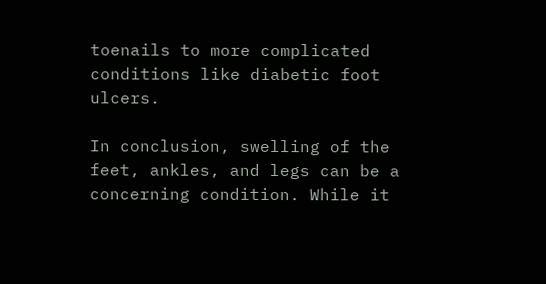toenails to more complicated conditions like diabetic foot ulcers.

In conclusion, swelling of the feet, ankles, and legs can be a concerning condition. While it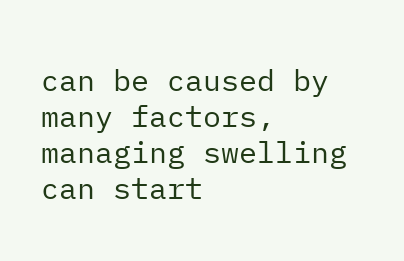can be caused by many factors, managing swelling can start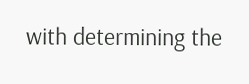with determining the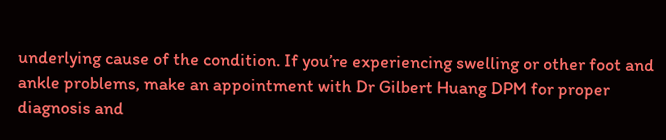underlying cause of the condition. If you’re experiencing swelling or other foot and ankle problems, make an appointment with Dr Gilbert Huang DPM for proper diagnosis and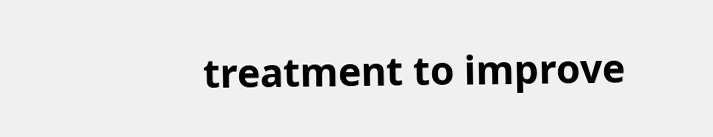treatment to improve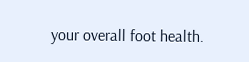your overall foot health.